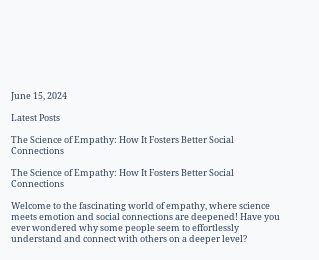June 15, 2024

Latest Posts

The Science of Empathy: How It Fosters Better Social Connections

The Science of Empathy: How It Fosters Better Social Connections

Welcome to the fascinating world of empathy, where science meets emotion and social connections are deepened! Have you ever wondered why some people seem to effortlessly understand and connect with others on a deeper level?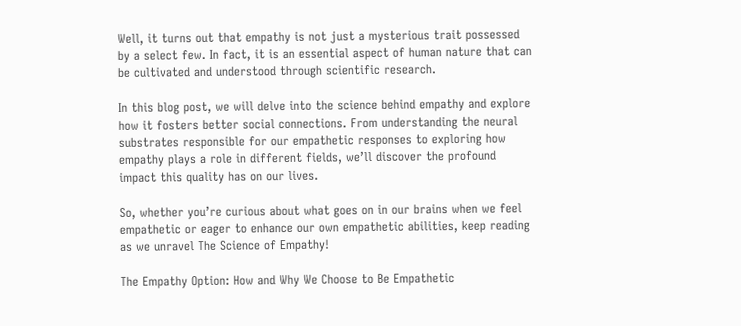Well, it turns out that empathy is not just a mysterious trait possessed by a select few. In fact, it is an essential aspect of human nature that can be cultivated and understood through scientific research.

In this blog post, we will delve into the science behind empathy and explore how it fosters better social connections. From understanding the neural substrates responsible for our empathetic responses to exploring how empathy plays a role in different fields, we’ll discover the profound impact this quality has on our lives.

So, whether you’re curious about what goes on in our brains when we feel empathetic or eager to enhance our own empathetic abilities, keep reading as we unravel The Science of Empathy!

The Empathy Option: How and Why We Choose to Be Empathetic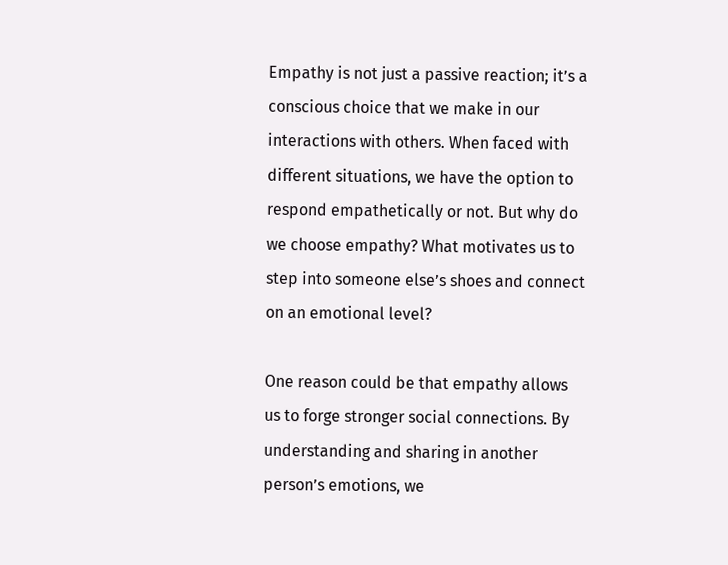Empathy is not just a passive reaction; it’s a conscious choice that we make in our interactions with others. When faced with different situations, we have the option to respond empathetically or not. But why do we choose empathy? What motivates us to step into someone else’s shoes and connect on an emotional level?

One reason could be that empathy allows us to forge stronger social connections. By understanding and sharing in another person’s emotions, we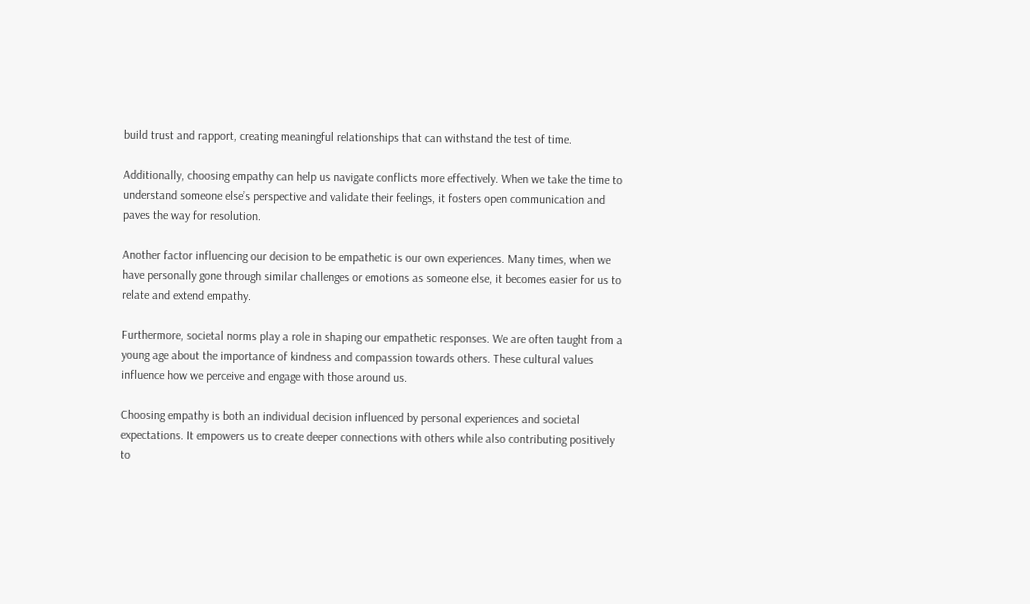build trust and rapport, creating meaningful relationships that can withstand the test of time.

Additionally, choosing empathy can help us navigate conflicts more effectively. When we take the time to understand someone else’s perspective and validate their feelings, it fosters open communication and paves the way for resolution.

Another factor influencing our decision to be empathetic is our own experiences. Many times, when we have personally gone through similar challenges or emotions as someone else, it becomes easier for us to relate and extend empathy.

Furthermore, societal norms play a role in shaping our empathetic responses. We are often taught from a young age about the importance of kindness and compassion towards others. These cultural values influence how we perceive and engage with those around us.

Choosing empathy is both an individual decision influenced by personal experiences and societal expectations. It empowers us to create deeper connections with others while also contributing positively to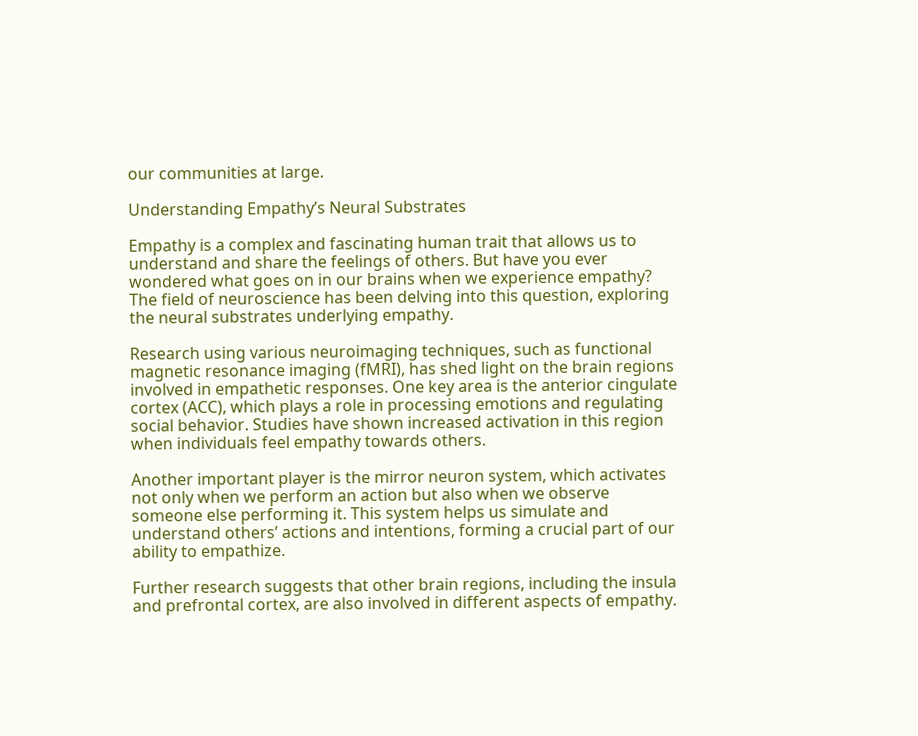our communities at large.

Understanding Empathy’s Neural Substrates

Empathy is a complex and fascinating human trait that allows us to understand and share the feelings of others. But have you ever wondered what goes on in our brains when we experience empathy? The field of neuroscience has been delving into this question, exploring the neural substrates underlying empathy.

Research using various neuroimaging techniques, such as functional magnetic resonance imaging (fMRI), has shed light on the brain regions involved in empathetic responses. One key area is the anterior cingulate cortex (ACC), which plays a role in processing emotions and regulating social behavior. Studies have shown increased activation in this region when individuals feel empathy towards others.

Another important player is the mirror neuron system, which activates not only when we perform an action but also when we observe someone else performing it. This system helps us simulate and understand others’ actions and intentions, forming a crucial part of our ability to empathize.

Further research suggests that other brain regions, including the insula and prefrontal cortex, are also involved in different aspects of empathy.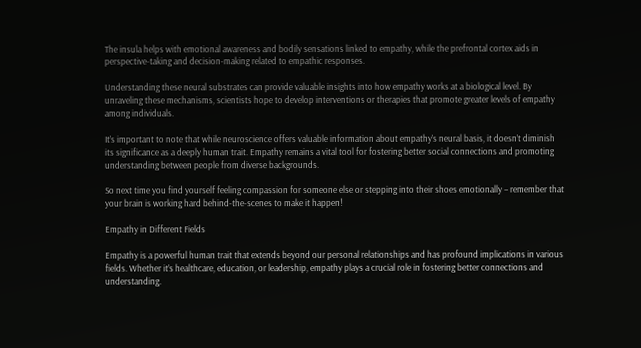The insula helps with emotional awareness and bodily sensations linked to empathy, while the prefrontal cortex aids in perspective-taking and decision-making related to empathic responses.

Understanding these neural substrates can provide valuable insights into how empathy works at a biological level. By unraveling these mechanisms, scientists hope to develop interventions or therapies that promote greater levels of empathy among individuals.

It’s important to note that while neuroscience offers valuable information about empathy’s neural basis, it doesn’t diminish its significance as a deeply human trait. Empathy remains a vital tool for fostering better social connections and promoting understanding between people from diverse backgrounds.

So next time you find yourself feeling compassion for someone else or stepping into their shoes emotionally – remember that your brain is working hard behind-the-scenes to make it happen!

Empathy in Different Fields

Empathy is a powerful human trait that extends beyond our personal relationships and has profound implications in various fields. Whether it’s healthcare, education, or leadership, empathy plays a crucial role in fostering better connections and understanding.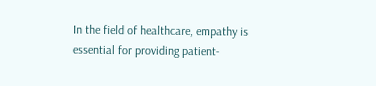In the field of healthcare, empathy is essential for providing patient-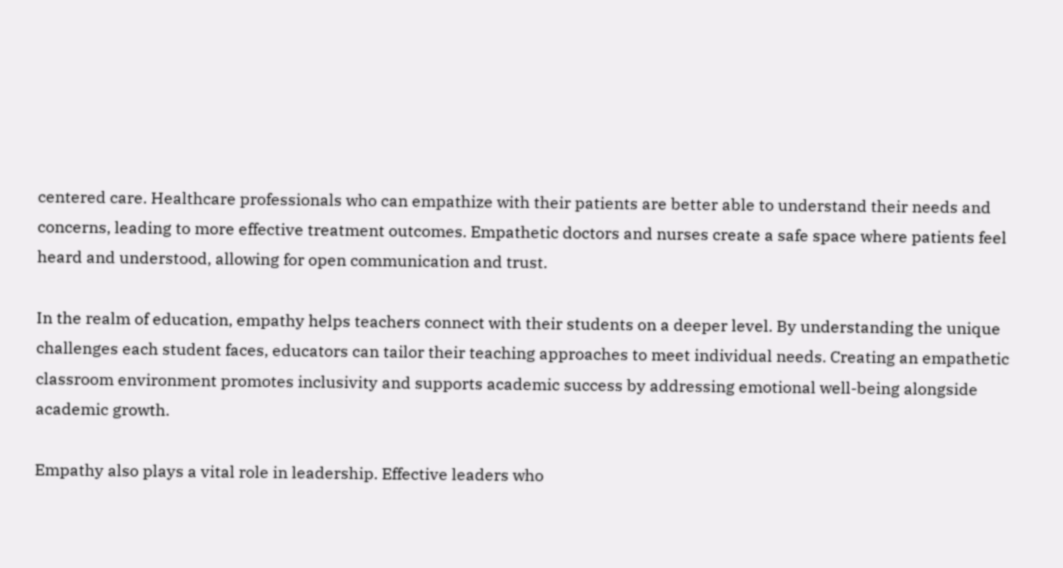centered care. Healthcare professionals who can empathize with their patients are better able to understand their needs and concerns, leading to more effective treatment outcomes. Empathetic doctors and nurses create a safe space where patients feel heard and understood, allowing for open communication and trust.

In the realm of education, empathy helps teachers connect with their students on a deeper level. By understanding the unique challenges each student faces, educators can tailor their teaching approaches to meet individual needs. Creating an empathetic classroom environment promotes inclusivity and supports academic success by addressing emotional well-being alongside academic growth.

Empathy also plays a vital role in leadership. Effective leaders who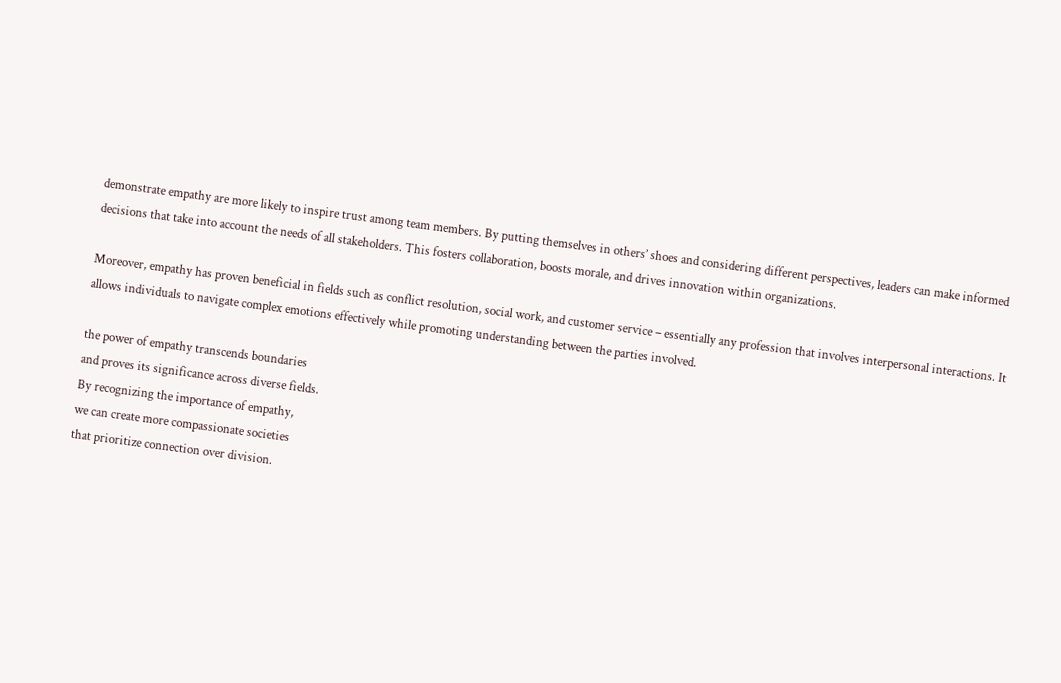demonstrate empathy are more likely to inspire trust among team members. By putting themselves in others’ shoes and considering different perspectives, leaders can make informed decisions that take into account the needs of all stakeholders. This fosters collaboration, boosts morale, and drives innovation within organizations.

Moreover, empathy has proven beneficial in fields such as conflict resolution, social work, and customer service – essentially any profession that involves interpersonal interactions. It allows individuals to navigate complex emotions effectively while promoting understanding between the parties involved.

the power of empathy transcends boundaries
and proves its significance across diverse fields.
By recognizing the importance of empathy,
we can create more compassionate societies
that prioritize connection over division.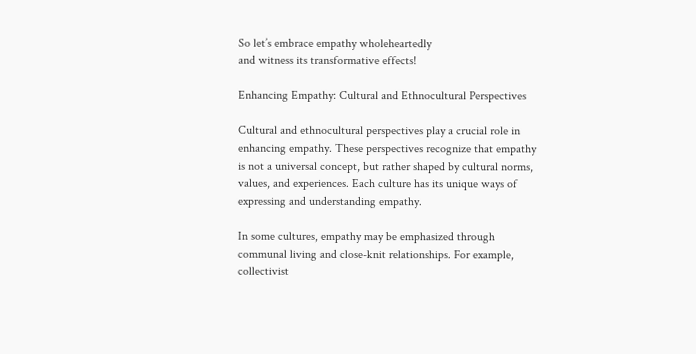So let’s embrace empathy wholeheartedly
and witness its transformative effects!

Enhancing Empathy: Cultural and Ethnocultural Perspectives

Cultural and ethnocultural perspectives play a crucial role in enhancing empathy. These perspectives recognize that empathy is not a universal concept, but rather shaped by cultural norms, values, and experiences. Each culture has its unique ways of expressing and understanding empathy.

In some cultures, empathy may be emphasized through communal living and close-knit relationships. For example, collectivist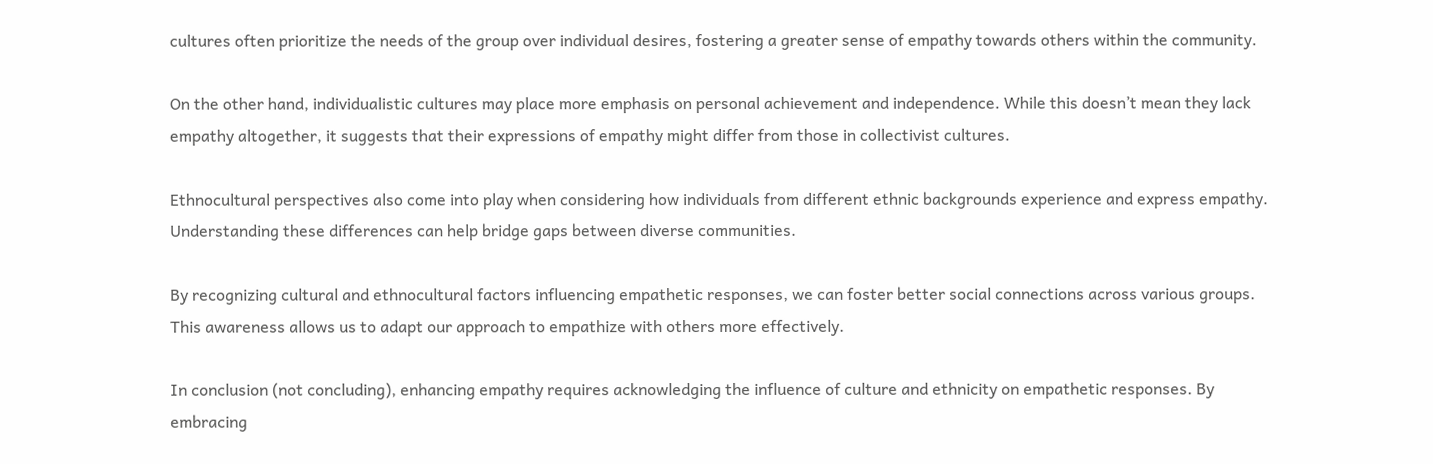cultures often prioritize the needs of the group over individual desires, fostering a greater sense of empathy towards others within the community.

On the other hand, individualistic cultures may place more emphasis on personal achievement and independence. While this doesn’t mean they lack empathy altogether, it suggests that their expressions of empathy might differ from those in collectivist cultures.

Ethnocultural perspectives also come into play when considering how individuals from different ethnic backgrounds experience and express empathy. Understanding these differences can help bridge gaps between diverse communities.

By recognizing cultural and ethnocultural factors influencing empathetic responses, we can foster better social connections across various groups. This awareness allows us to adapt our approach to empathize with others more effectively.

In conclusion (not concluding), enhancing empathy requires acknowledging the influence of culture and ethnicity on empathetic responses. By embracing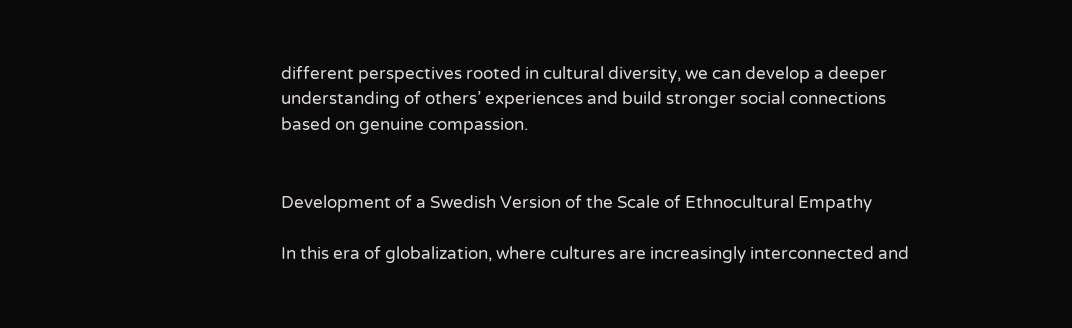different perspectives rooted in cultural diversity, we can develop a deeper understanding of others’ experiences and build stronger social connections based on genuine compassion.


Development of a Swedish Version of the Scale of Ethnocultural Empathy

In this era of globalization, where cultures are increasingly interconnected and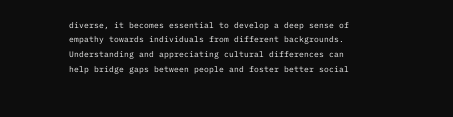diverse, it becomes essential to develop a deep sense of empathy towards individuals from different backgrounds. Understanding and appreciating cultural differences can help bridge gaps between people and foster better social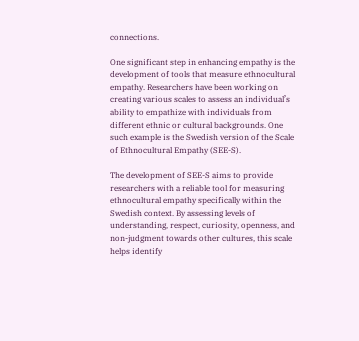connections.

One significant step in enhancing empathy is the development of tools that measure ethnocultural empathy. Researchers have been working on creating various scales to assess an individual’s ability to empathize with individuals from different ethnic or cultural backgrounds. One such example is the Swedish version of the Scale of Ethnocultural Empathy (SEE-S).

The development of SEE-S aims to provide researchers with a reliable tool for measuring ethnocultural empathy specifically within the Swedish context. By assessing levels of understanding, respect, curiosity, openness, and non-judgment towards other cultures, this scale helps identify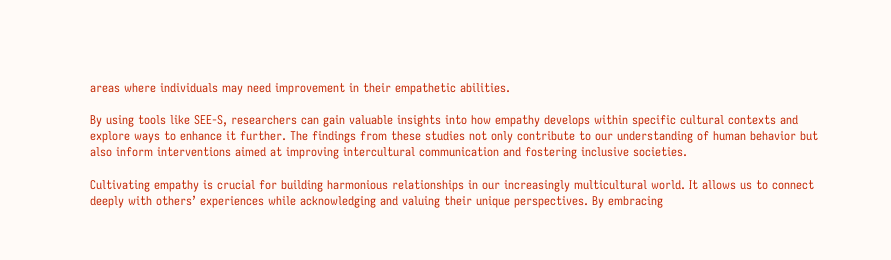areas where individuals may need improvement in their empathetic abilities.

By using tools like SEE-S, researchers can gain valuable insights into how empathy develops within specific cultural contexts and explore ways to enhance it further. The findings from these studies not only contribute to our understanding of human behavior but also inform interventions aimed at improving intercultural communication and fostering inclusive societies.

Cultivating empathy is crucial for building harmonious relationships in our increasingly multicultural world. It allows us to connect deeply with others’ experiences while acknowledging and valuing their unique perspectives. By embracing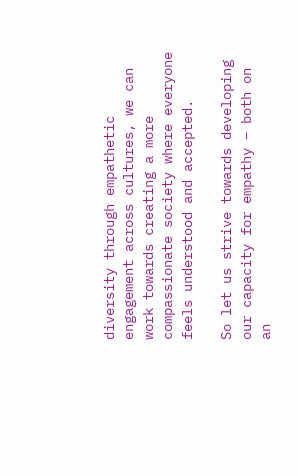diversity through empathetic engagement across cultures, we can work towards creating a more compassionate society where everyone feels understood and accepted.

So let us strive towards developing our capacity for empathy – both on an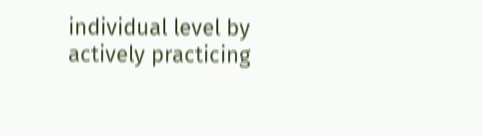individual level by actively practicing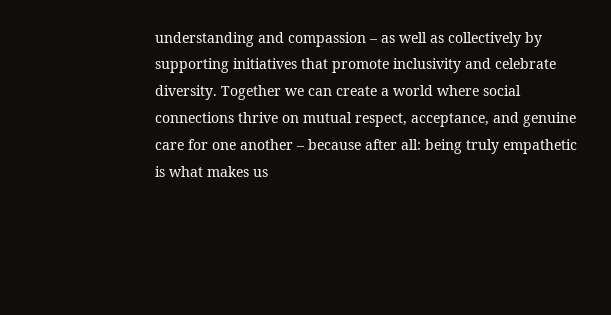understanding and compassion – as well as collectively by supporting initiatives that promote inclusivity and celebrate diversity. Together we can create a world where social connections thrive on mutual respect, acceptance, and genuine care for one another – because after all: being truly empathetic is what makes us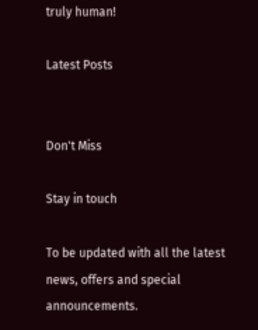truly human!

Latest Posts


Don't Miss

Stay in touch

To be updated with all the latest news, offers and special announcements.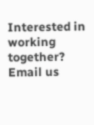Interested in working together? Email us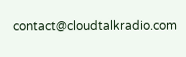contact@cloudtalkradio.com